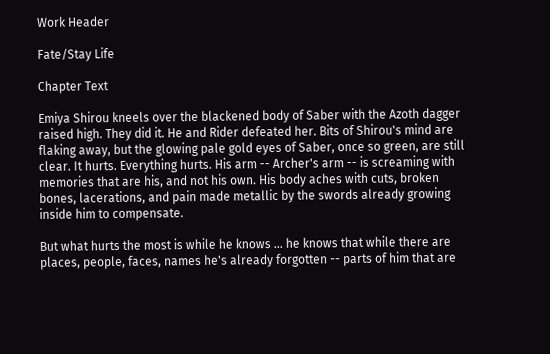Work Header

Fate/Stay Life

Chapter Text

Emiya Shirou kneels over the blackened body of Saber with the Azoth dagger raised high. They did it. He and Rider defeated her. Bits of Shirou's mind are flaking away, but the glowing pale gold eyes of Saber, once so green, are still clear. It hurts. Everything hurts. His arm -- Archer's arm -- is screaming with memories that are his, and not his own. His body aches with cuts, broken bones, lacerations, and pain made metallic by the swords already growing inside him to compensate.

But what hurts the most is while he knows ... he knows that while there are places, people, faces, names he's already forgotten -- parts of him that are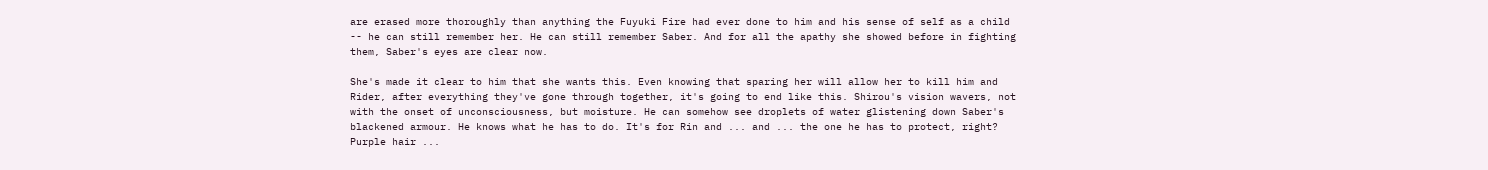are erased more thoroughly than anything the Fuyuki Fire had ever done to him and his sense of self as a child -- he can still remember her. He can still remember Saber. And for all the apathy she showed before in fighting them, Saber's eyes are clear now.

She's made it clear to him that she wants this. Even knowing that sparing her will allow her to kill him and Rider, after everything they've gone through together, it's going to end like this. Shirou's vision wavers, not with the onset of unconsciousness, but moisture. He can somehow see droplets of water glistening down Saber's blackened armour. He knows what he has to do. It's for Rin and ... and ... the one he has to protect, right? Purple hair ...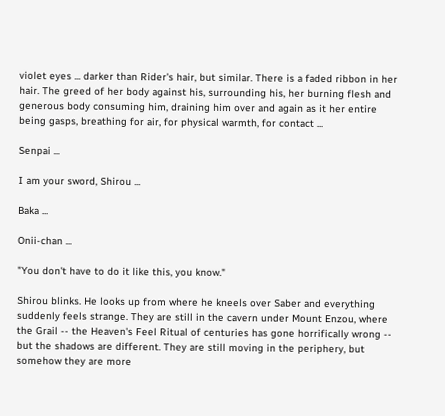violet eyes ... darker than Rider's hair, but similar. There is a faded ribbon in her hair. The greed of her body against his, surrounding his, her burning flesh and generous body consuming him, draining him over and again as it her entire being gasps, breathing for air, for physical warmth, for contact ...

Senpai ...

I am your sword, Shirou ...

Baka ...

Onii-chan ...

"You don't have to do it like this, you know."

Shirou blinks. He looks up from where he kneels over Saber and everything suddenly feels strange. They are still in the cavern under Mount Enzou, where the Grail -- the Heaven's Feel Ritual of centuries has gone horrifically wrong -- but the shadows are different. They are still moving in the periphery, but somehow they are more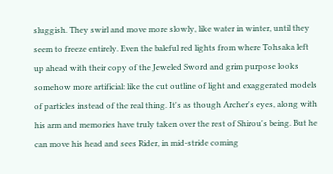sluggish. They swirl and move more slowly, like water in winter, until they seem to freeze entirely. Even the baleful red lights from where Tohsaka left up ahead with their copy of the Jeweled Sword and grim purpose looks somehow more artificial: like the cut outline of light and exaggerated models of particles instead of the real thing. It's as though Archer's eyes, along with his arm and memories have truly taken over the rest of Shirou's being. But he can move his head and sees Rider, in mid-stride coming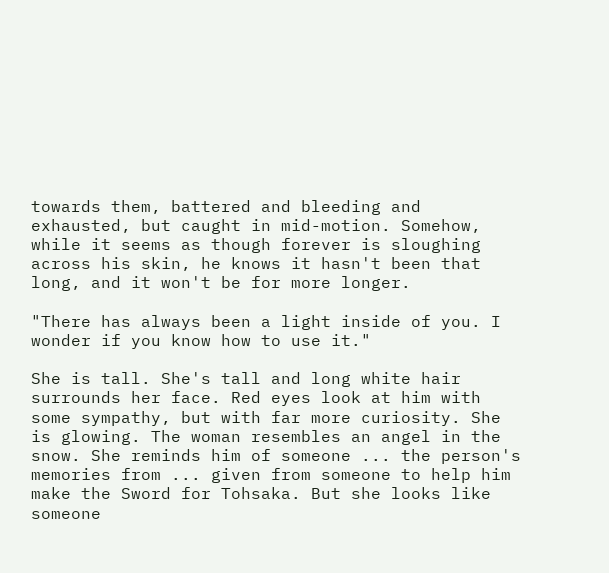towards them, battered and bleeding and exhausted, but caught in mid-motion. Somehow, while it seems as though forever is sloughing across his skin, he knows it hasn't been that long, and it won't be for more longer.

"There has always been a light inside of you. I wonder if you know how to use it."

She is tall. She's tall and long white hair surrounds her face. Red eyes look at him with some sympathy, but with far more curiosity. She is glowing. The woman resembles an angel in the snow. She reminds him of someone ... the person's memories from ... given from someone to help him make the Sword for Tohsaka. But she looks like someone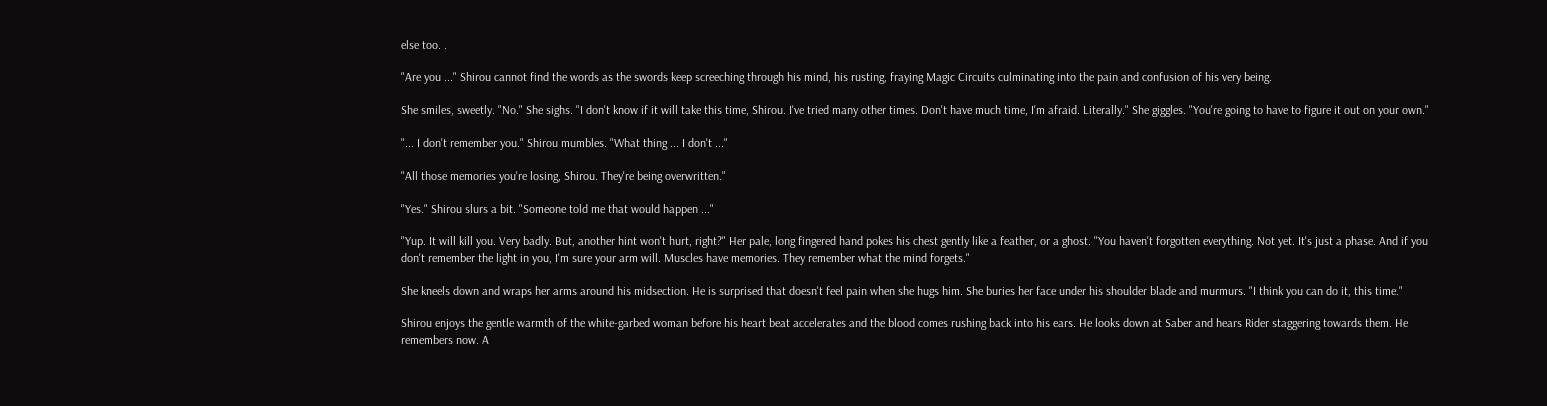else too. .

"Are you ..." Shirou cannot find the words as the swords keep screeching through his mind, his rusting, fraying Magic Circuits culminating into the pain and confusion of his very being.

She smiles, sweetly. "No." She sighs. "I don't know if it will take this time, Shirou. I've tried many other times. Don't have much time, I'm afraid. Literally." She giggles. "You're going to have to figure it out on your own."

"... I don't remember you." Shirou mumbles. "What thing ... I don't ..."

"All those memories you're losing, Shirou. They're being overwritten."

"Yes." Shirou slurs a bit. "Someone told me that would happen ..."

"Yup. It will kill you. Very badly. But, another hint won't hurt, right?" Her pale, long fingered hand pokes his chest gently like a feather, or a ghost. "You haven't forgotten everything. Not yet. It's just a phase. And if you don't remember the light in you, I'm sure your arm will. Muscles have memories. They remember what the mind forgets."

She kneels down and wraps her arms around his midsection. He is surprised that doesn't feel pain when she hugs him. She buries her face under his shoulder blade and murmurs. "I think you can do it, this time."

Shirou enjoys the gentle warmth of the white-garbed woman before his heart beat accelerates and the blood comes rushing back into his ears. He looks down at Saber and hears Rider staggering towards them. He remembers now. A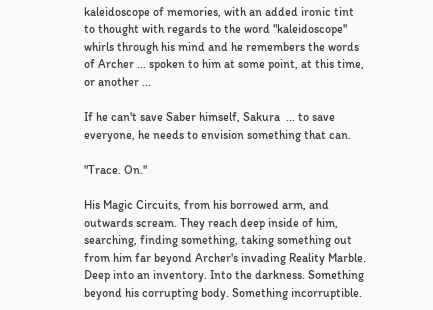kaleidoscope of memories, with an added ironic tint to thought with regards to the word "kaleidoscope" whirls through his mind and he remembers the words of Archer ... spoken to him at some point, at this time, or another ...

If he can't save Saber himself, Sakura  ... to save everyone, he needs to envision something that can.

"Trace. On."

His Magic Circuits, from his borrowed arm, and outwards scream. They reach deep inside of him, searching, finding something, taking something out from him far beyond Archer's invading Reality Marble. Deep into an inventory. Into the darkness. Something beyond his corrupting body. Something incorruptible.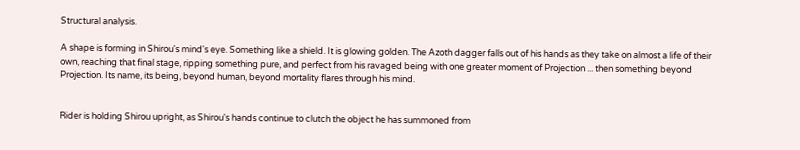Structural analysis.

A shape is forming in Shirou's mind's eye. Something like a shield. It is glowing golden. The Azoth dagger falls out of his hands as they take on almost a life of their own, reaching that final stage, ripping something pure, and perfect from his ravaged being with one greater moment of Projection ... then something beyond Projection. Its name, its being, beyond human, beyond mortality flares through his mind.


Rider is holding Shirou upright, as Shirou's hands continue to clutch the object he has summoned from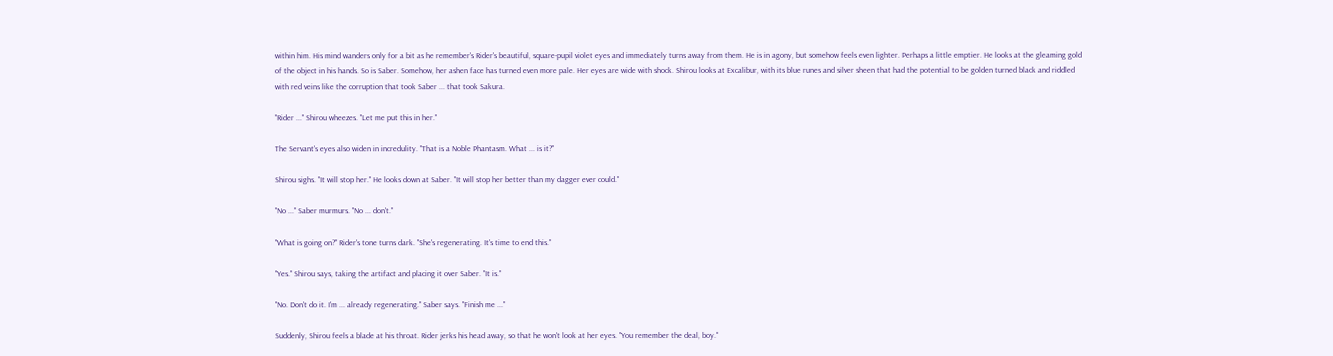within him. His mind wanders only for a bit as he remember's Rider's beautiful, square-pupil violet eyes and immediately turns away from them. He is in agony, but somehow feels even lighter. Perhaps a little emptier. He looks at the gleaming gold of the object in his hands. So is Saber. Somehow, her ashen face has turned even more pale. Her eyes are wide with shock. Shirou looks at Excalibur, with its blue runes and silver sheen that had the potential to be golden turned black and riddled with red veins like the corruption that took Saber ... that took Sakura.

"Rider ..." Shirou wheezes. "Let me put this in her."

The Servant's eyes also widen in incredulity. "That is a Noble Phantasm. What ... is it?"

Shirou sighs. "It will stop her." He looks down at Saber. "It will stop her better than my dagger ever could."

"No ..." Saber murmurs. "No ... don't."

"What is going on?" Rider's tone turns dark. "She's regenerating. It's time to end this."

"Yes." Shirou says, taking the artifact and placing it over Saber. "It is."

"No. Don't do it. I'm ... already regenerating." Saber says. "Finish me ..."

Suddenly, Shirou feels a blade at his throat. Rider jerks his head away, so that he won't look at her eyes. "You remember the deal, boy."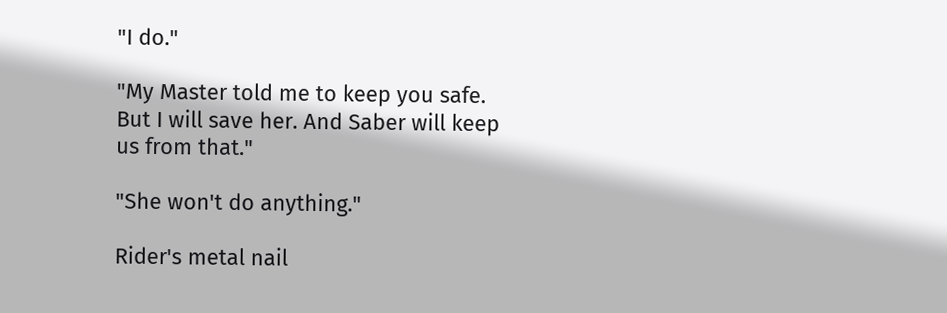"I do."

"My Master told me to keep you safe. But I will save her. And Saber will keep us from that."

"She won't do anything."

Rider's metal nail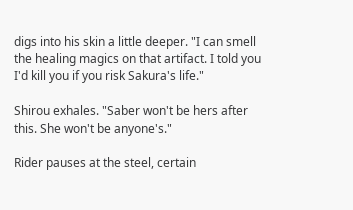digs into his skin a little deeper. "I can smell the healing magics on that artifact. I told you I'd kill you if you risk Sakura's life."

Shirou exhales. "Saber won't be hers after this. She won't be anyone's."

Rider pauses at the steel, certain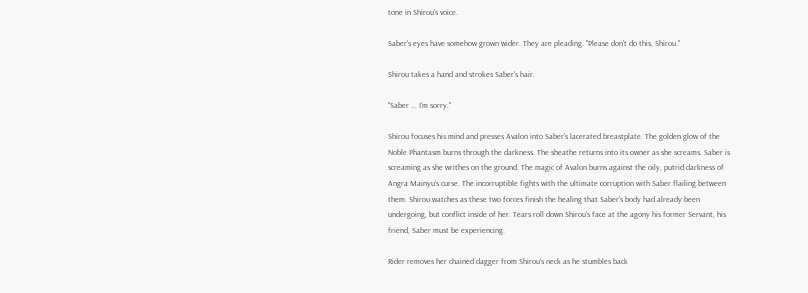tone in Shirou's voice.

Saber's eyes have somehow grown wider. They are pleading. "Please don't do this, Shirou."

Shirou takes a hand and strokes Saber's hair.

"Saber ... I'm sorry."

Shirou focuses his mind and presses Avalon into Saber's lacerated breastplate. The golden glow of the Noble Phantasm burns through the darkness. The sheathe returns into its owner as she screams. Saber is screaming as she writhes on the ground. The magic of Avalon burns against the oily, putrid darkness of Angra Mainyu's curse. The incorruptible fights with the ultimate corruption with Saber flailing between them. Shirou watches as these two forces finish the healing that Saber's body had already been undergoing, but conflict inside of her. Tears roll down Shirou's face at the agony his former Servant, his friend, Saber must be experiencing.

Rider removes her chained dagger from Shirou's neck as he stumbles back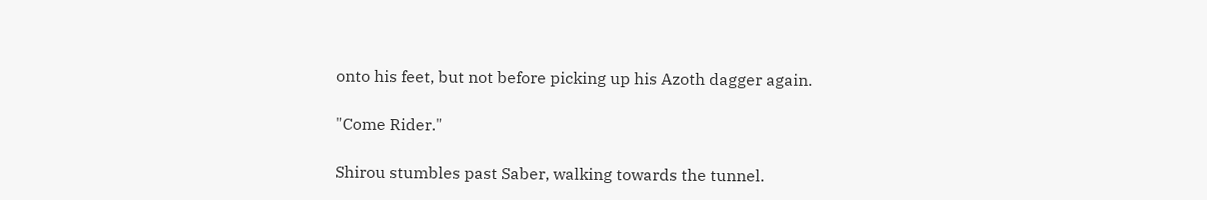onto his feet, but not before picking up his Azoth dagger again.

"Come Rider."

Shirou stumbles past Saber, walking towards the tunnel.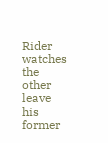Rider watches the other leave his former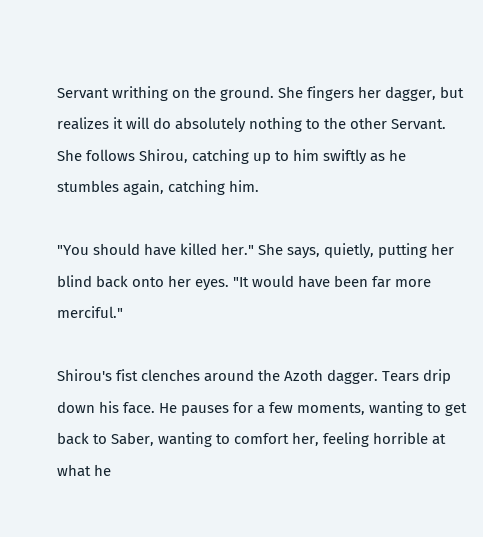Servant writhing on the ground. She fingers her dagger, but realizes it will do absolutely nothing to the other Servant. She follows Shirou, catching up to him swiftly as he stumbles again, catching him.

"You should have killed her." She says, quietly, putting her blind back onto her eyes. "It would have been far more merciful."

Shirou's fist clenches around the Azoth dagger. Tears drip down his face. He pauses for a few moments, wanting to get back to Saber, wanting to comfort her, feeling horrible at what he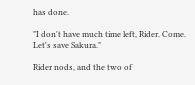has done.

"I don't have much time left, Rider. Come. Let's save Sakura."

Rider nods, and the two of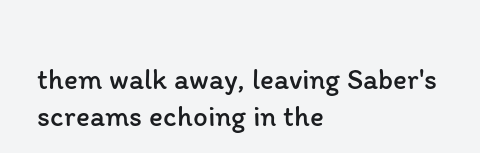them walk away, leaving Saber's screams echoing in the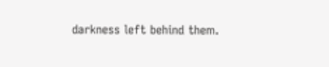darkness left behind them.